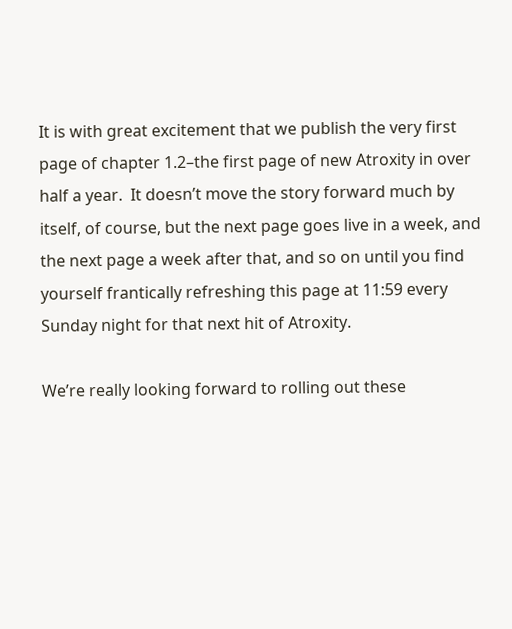It is with great excitement that we publish the very first page of chapter 1.2–the first page of new Atroxity in over half a year.  It doesn’t move the story forward much by itself, of course, but the next page goes live in a week, and the next page a week after that, and so on until you find yourself frantically refreshing this page at 11:59 every Sunday night for that next hit of Atroxity.

We’re really looking forward to rolling out these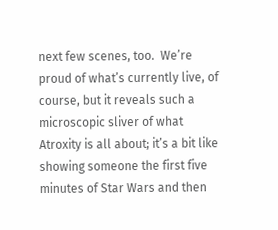next few scenes, too.  We’re proud of what’s currently live, of course, but it reveals such a microscopic sliver of what Atroxity is all about; it’s a bit like showing someone the first five minutes of Star Wars and then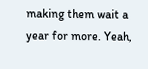making them wait a year for more. Yeah,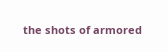the shots of armored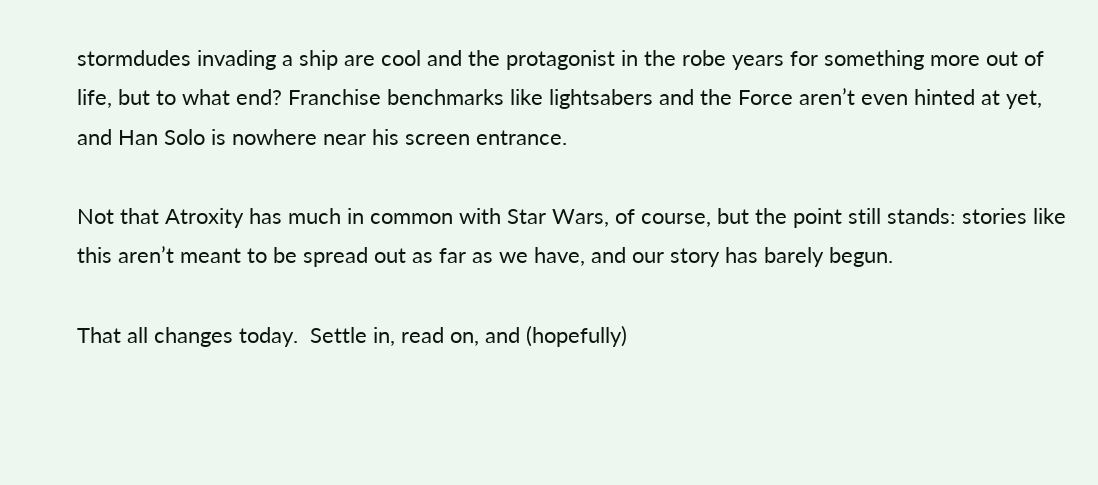stormdudes invading a ship are cool and the protagonist in the robe years for something more out of life, but to what end? Franchise benchmarks like lightsabers and the Force aren’t even hinted at yet, and Han Solo is nowhere near his screen entrance.

Not that Atroxity has much in common with Star Wars, of course, but the point still stands: stories like this aren’t meant to be spread out as far as we have, and our story has barely begun.

That all changes today.  Settle in, read on, and (hopefully)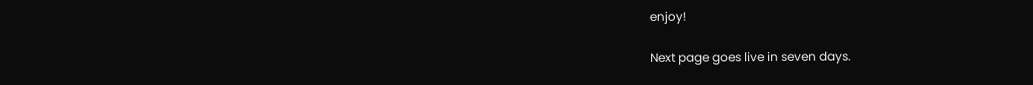enjoy!

Next page goes live in seven days.